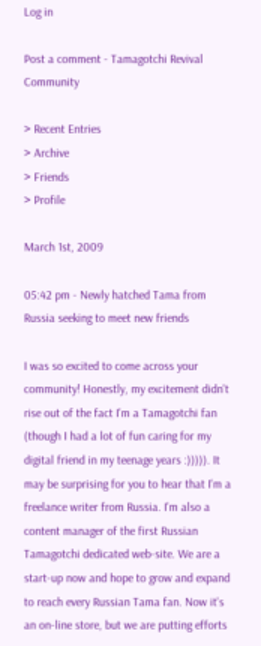Log in

Post a comment - Tamagotchi Revival Community

> Recent Entries
> Archive
> Friends
> Profile

March 1st, 2009

05:42 pm - Newly hatched Tama from Russia seeking to meet new friends

I was so excited to come across your community! Honestly, my excitement didn't rise out of the fact I'm a Tamagotchi fan (though I had a lot of fun caring for my digital friend in my teenage years :))))). It may be surprising for you to hear that I'm a freelance writer from Russia. I'm also a content manager of the first Russian Tamagotchi dedicated web-site. We are a start-up now and hope to grow and expand to reach every Russian Tama fan. Now it's an on-line store, but we are putting efforts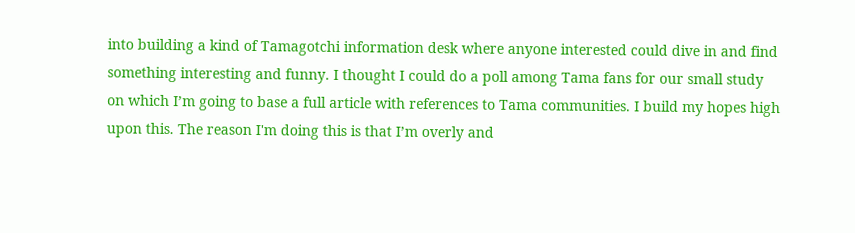into building a kind of Tamagotchi information desk where anyone interested could dive in and find something interesting and funny. I thought I could do a poll among Tama fans for our small study on which I’m going to base a full article with references to Tama communities. I build my hopes high upon this. The reason I'm doing this is that I’m overly and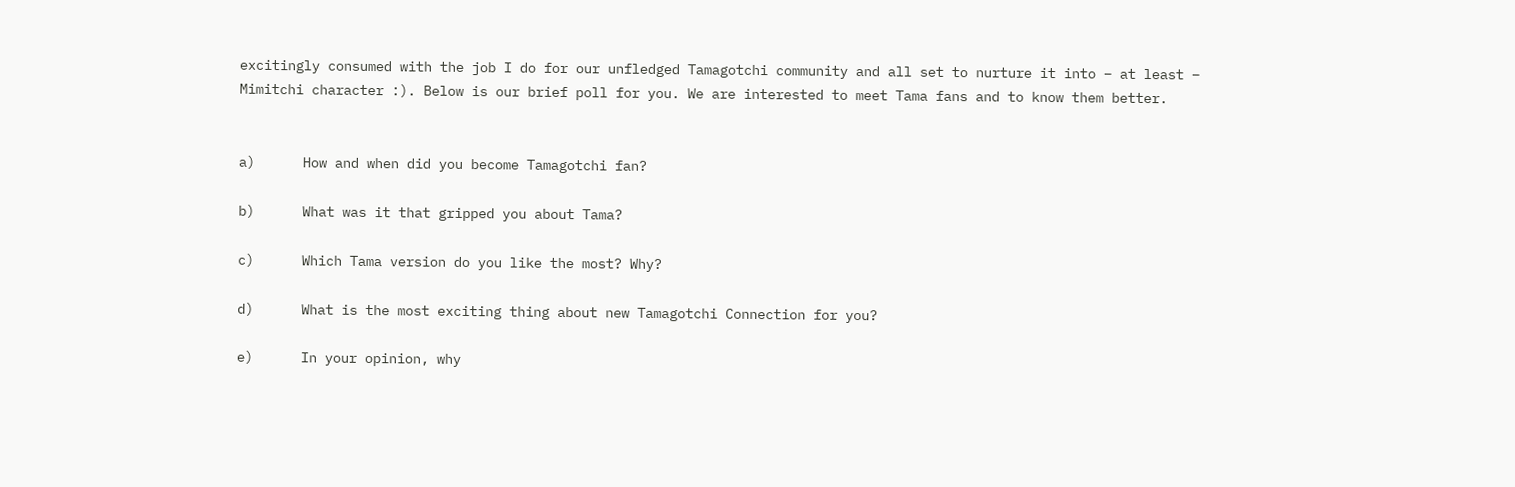excitingly consumed with the job I do for our unfledged Tamagotchi community and all set to nurture it into – at least –  Mimitchi character :). Below is our brief poll for you. We are interested to meet Tama fans and to know them better.


a)      How and when did you become Tamagotchi fan?

b)      What was it that gripped you about Tama?

c)      Which Tama version do you like the most? Why?

d)      What is the most exciting thing about new Tamagotchi Connection for you?

e)      In your opinion, why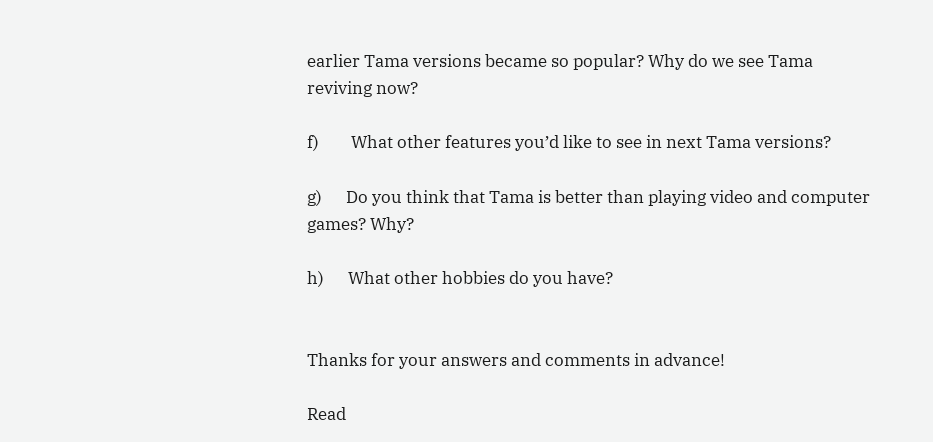earlier Tama versions became so popular? Why do we see Tama reviving now?

f)        What other features you’d like to see in next Tama versions?

g)      Do you think that Tama is better than playing video and computer games? Why?

h)      What other hobbies do you have?


Thanks for your answers and comments in advance!

Read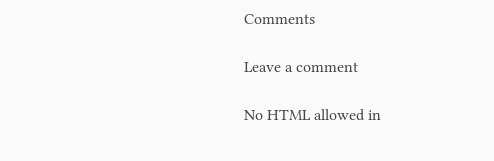Comments

Leave a comment

No HTML allowed in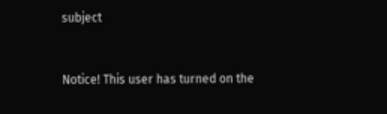subject


Notice! This user has turned on the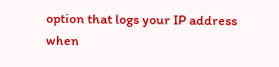option that logs your IP address when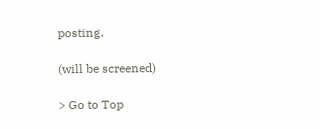posting.

(will be screened)

> Go to Top